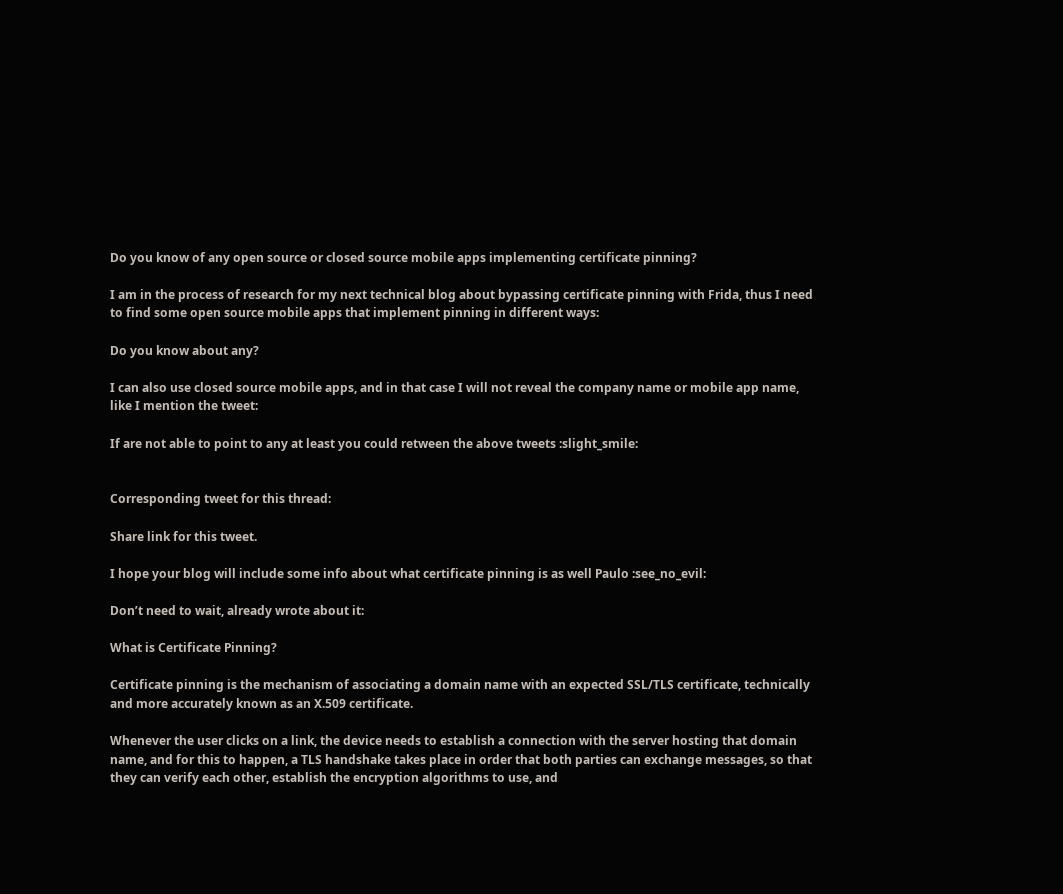Do you know of any open source or closed source mobile apps implementing certificate pinning?

I am in the process of research for my next technical blog about bypassing certificate pinning with Frida, thus I need to find some open source mobile apps that implement pinning in different ways:

Do you know about any?

I can also use closed source mobile apps, and in that case I will not reveal the company name or mobile app name, like I mention the tweet:

If are not able to point to any at least you could retween the above tweets :slight_smile:


Corresponding tweet for this thread:

Share link for this tweet.

I hope your blog will include some info about what certificate pinning is as well Paulo :see_no_evil:

Don’t need to wait, already wrote about it:

What is Certificate Pinning?

Certificate pinning is the mechanism of associating a domain name with an expected SSL/TLS certificate, technically and more accurately known as an X.509 certificate.

Whenever the user clicks on a link, the device needs to establish a connection with the server hosting that domain name, and for this to happen, a TLS handshake takes place in order that both parties can exchange messages, so that they can verify each other, establish the encryption algorithms to use, and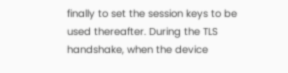finally to set the session keys to be used thereafter. During the TLS handshake, when the device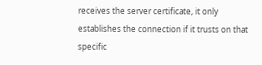receives the server certificate, it only establishes the connection if it trusts on that specific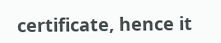certificate, hence it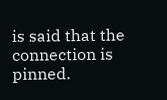is said that the connection is pinned.